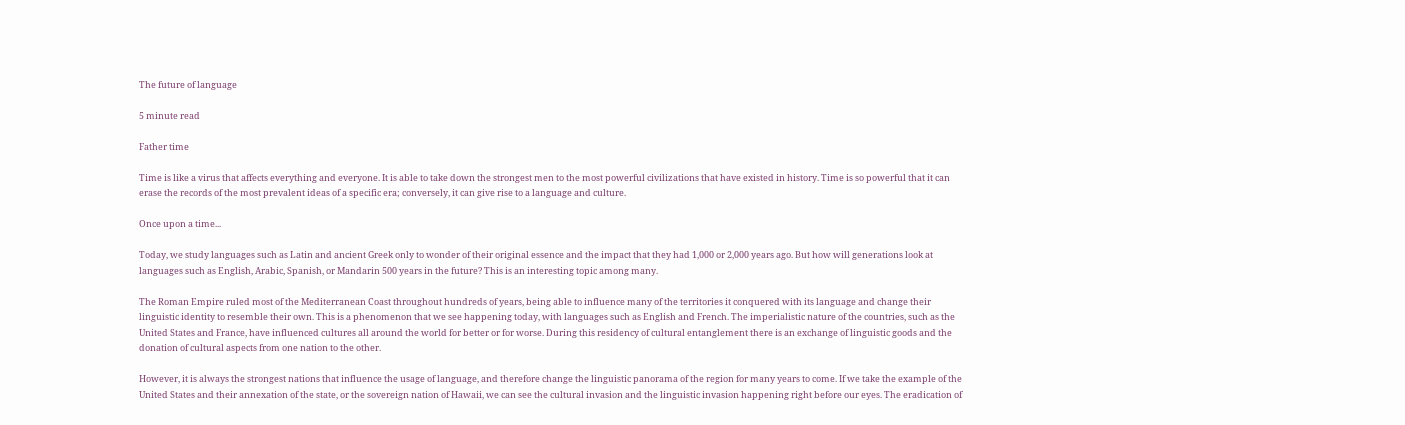The future of language

5 minute read

Father time

Time is like a virus that affects everything and everyone. It is able to take down the strongest men to the most powerful civilizations that have existed in history. Time is so powerful that it can erase the records of the most prevalent ideas of a specific era; conversely, it can give rise to a language and culture.

Once upon a time...

Today, we study languages such as Latin and ancient Greek only to wonder of their original essence and the impact that they had 1,000 or 2,000 years ago. But how will generations look at languages such as English, Arabic, Spanish, or Mandarin 500 years in the future? This is an interesting topic among many.

The Roman Empire ruled most of the Mediterranean Coast throughout hundreds of years, being able to influence many of the territories it conquered with its language and change their linguistic identity to resemble their own. This is a phenomenon that we see happening today, with languages such as English and French. The imperialistic nature of the countries, such as the United States and France, have influenced cultures all around the world for better or for worse. During this residency of cultural entanglement there is an exchange of linguistic goods and the donation of cultural aspects from one nation to the other.

However, it is always the strongest nations that influence the usage of language, and therefore change the linguistic panorama of the region for many years to come. If we take the example of the United States and their annexation of the state, or the sovereign nation of Hawaii, we can see the cultural invasion and the linguistic invasion happening right before our eyes. The eradication of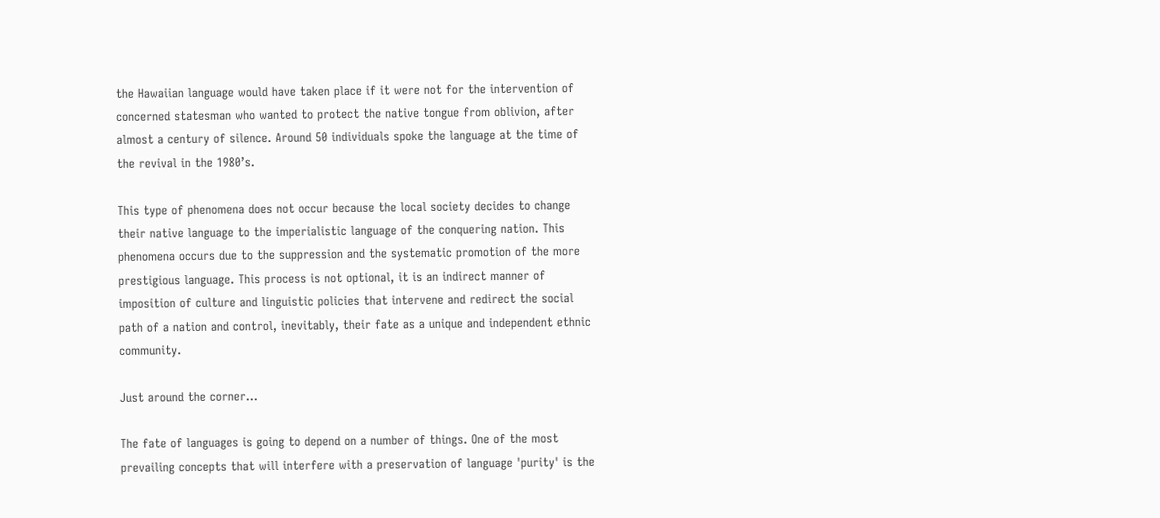the Hawaiian language would have taken place if it were not for the intervention of concerned statesman who wanted to protect the native tongue from oblivion, after almost a century of silence. Around 50 individuals spoke the language at the time of the revival in the 1980’s.

This type of phenomena does not occur because the local society decides to change their native language to the imperialistic language of the conquering nation. This phenomena occurs due to the suppression and the systematic promotion of the more prestigious language. This process is not optional, it is an indirect manner of imposition of culture and linguistic policies that intervene and redirect the social path of a nation and control, inevitably, their fate as a unique and independent ethnic community.

Just around the corner...

The fate of languages is going to depend on a number of things. One of the most prevailing concepts that will interfere with a preservation of language 'purity' is the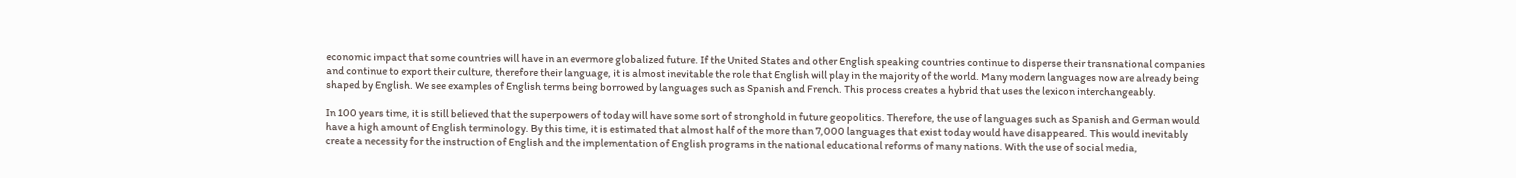economic impact that some countries will have in an evermore globalized future. If the United States and other English speaking countries continue to disperse their transnational companies and continue to export their culture, therefore their language, it is almost inevitable the role that English will play in the majority of the world. Many modern languages now are already being shaped by English. We see examples of English terms being borrowed by languages such as Spanish and French. This process creates a hybrid that uses the lexicon interchangeably.

In 100 years time, it is still believed that the superpowers of today will have some sort of stronghold in future geopolitics. Therefore, the use of languages such as Spanish and German would have a high amount of English terminology. By this time, it is estimated that almost half of the more than 7,000 languages that exist today would have disappeared. This would inevitably create a necessity for the instruction of English and the implementation of English programs in the national educational reforms of many nations. With the use of social media,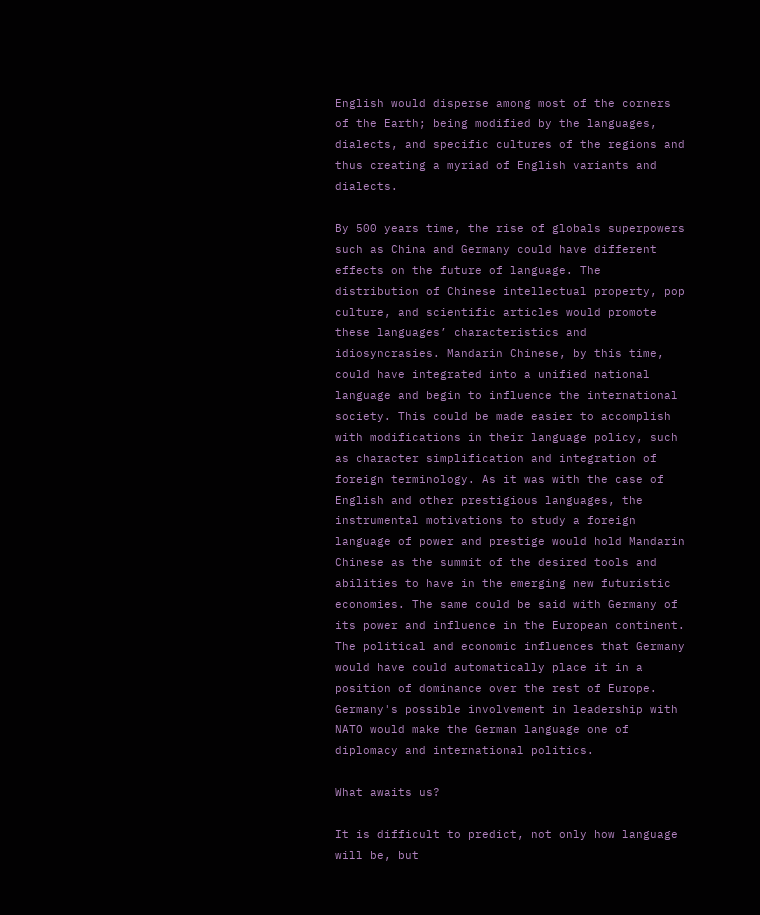English would disperse among most of the corners of the Earth; being modified by the languages, dialects, and specific cultures of the regions and thus creating a myriad of English variants and dialects.

By 500 years time, the rise of globals superpowers such as China and Germany could have different effects on the future of language. The distribution of Chinese intellectual property, pop culture, and scientific articles would promote these languages’ characteristics and idiosyncrasies. Mandarin Chinese, by this time, could have integrated into a unified national language and begin to influence the international society. This could be made easier to accomplish with modifications in their language policy, such as character simplification and integration of foreign terminology. As it was with the case of English and other prestigious languages, the instrumental motivations to study a foreign language of power and prestige would hold Mandarin Chinese as the summit of the desired tools and abilities to have in the emerging new futuristic economies. The same could be said with Germany of its power and influence in the European continent. The political and economic influences that Germany would have could automatically place it in a position of dominance over the rest of Europe. Germany's possible involvement in leadership with NATO would make the German language one of diplomacy and international politics.

What awaits us?

It is difficult to predict, not only how language will be, but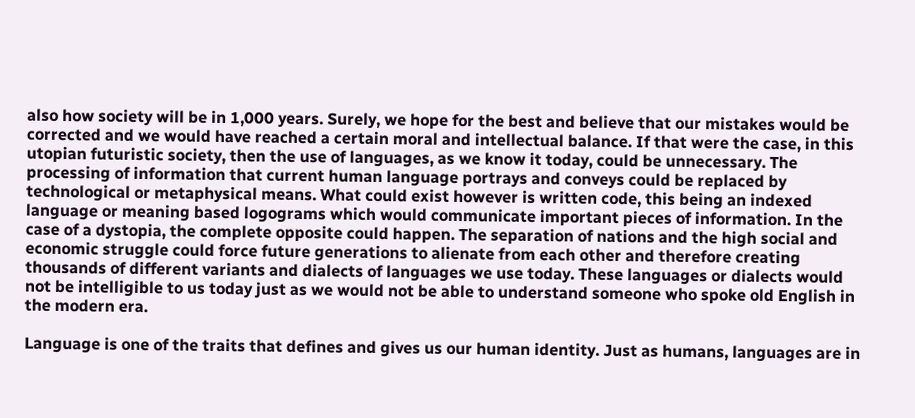also how society will be in 1,000 years. Surely, we hope for the best and believe that our mistakes would be corrected and we would have reached a certain moral and intellectual balance. If that were the case, in this utopian futuristic society, then the use of languages, as we know it today, could be unnecessary. The processing of information that current human language portrays and conveys could be replaced by technological or metaphysical means. What could exist however is written code, this being an indexed language or meaning based logograms which would communicate important pieces of information. In the case of a dystopia, the complete opposite could happen. The separation of nations and the high social and economic struggle could force future generations to alienate from each other and therefore creating thousands of different variants and dialects of languages we use today. These languages or dialects would not be intelligible to us today just as we would not be able to understand someone who spoke old English in the modern era.

Language is one of the traits that defines and gives us our human identity. Just as humans, languages are in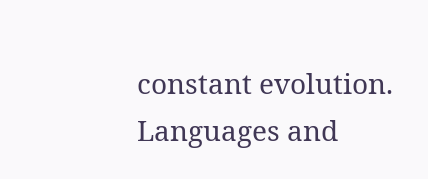constant evolution. Languages and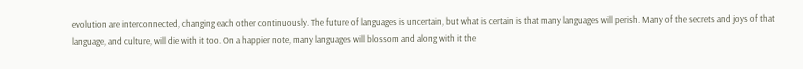evolution are interconnected, changing each other continuously. The future of languages is uncertain, but what is certain is that many languages will perish. Many of the secrets and joys of that language, and culture, will die with it too. On a happier note, many languages will blossom and along with it the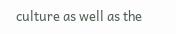culture as well as the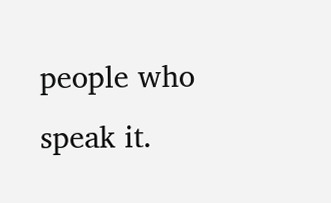people who speak it.